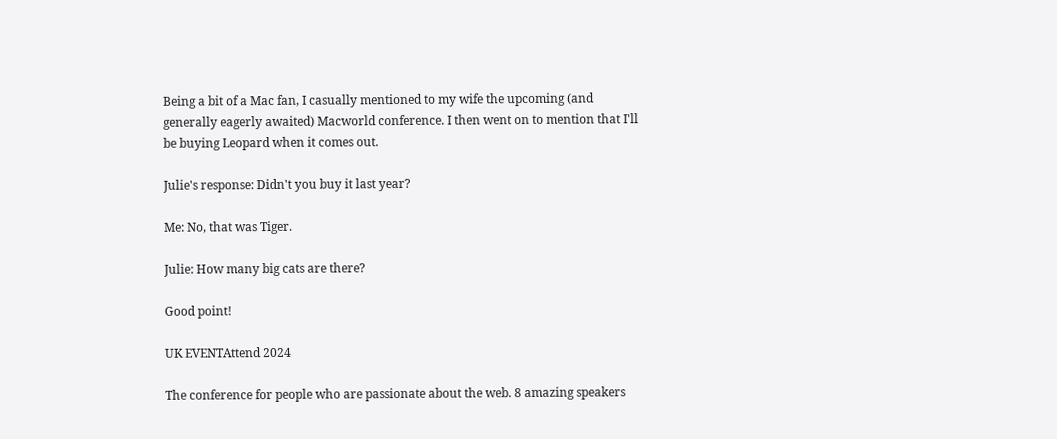Being a bit of a Mac fan, I casually mentioned to my wife the upcoming (and generally eagerly awaited) Macworld conference. I then went on to mention that I'll be buying Leopard when it comes out.

Julie's response: Didn't you buy it last year?

Me: No, that was Tiger.

Julie: How many big cats are there?

Good point!

UK EVENTAttend 2024

The conference for people who are passionate about the web. 8 amazing speakers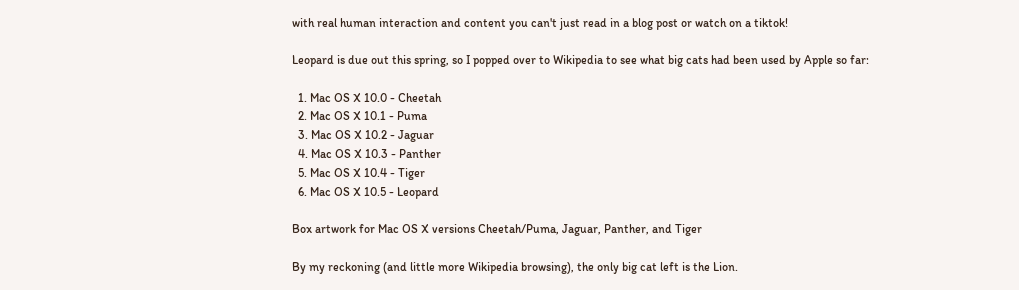with real human interaction and content you can't just read in a blog post or watch on a tiktok!

Leopard is due out this spring, so I popped over to Wikipedia to see what big cats had been used by Apple so far:

  1. Mac OS X 10.0 - Cheetah
  2. Mac OS X 10.1 - Puma
  3. Mac OS X 10.2 - Jaguar
  4. Mac OS X 10.3 - Panther
  5. Mac OS X 10.4 - Tiger
  6. Mac OS X 10.5 - Leopard

Box artwork for Mac OS X versions Cheetah/Puma, Jaguar, Panther, and Tiger

By my reckoning (and little more Wikipedia browsing), the only big cat left is the Lion.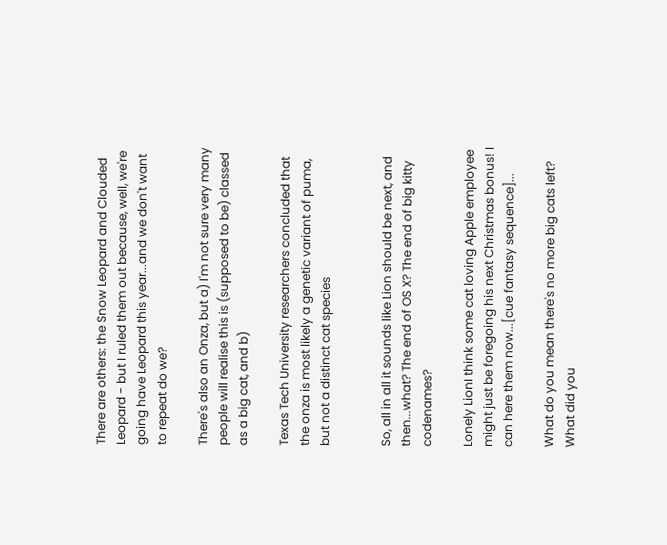There are others: the Snow Leopard and Clouded Leopard - but I ruled them out because, well, we're going have Leopard this year...and we don't want to repeat do we?

There's also an Onza, but a) I'm not sure very many people will realise this is (supposed to be) classed as a big cat, and b)

Texas Tech University researchers concluded that the onza is most likely a genetic variant of puma, but not a distinct cat species


So, all in all it sounds like Lion should be next, and then...what? The end of OS X? The end of big kitty codenames?

Lonely LionI think some cat loving Apple employee might just be foregoing his next Christmas bonus! I can here them now...[cue fantasy sequence]...

What do you mean there's no more big cats left? What did you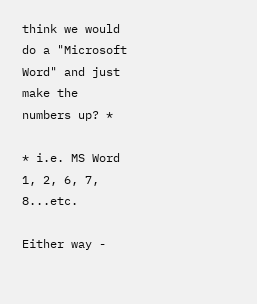think we would do a "Microsoft Word" and just make the numbers up? *

* i.e. MS Word 1, 2, 6, 7, 8...etc.

Either way -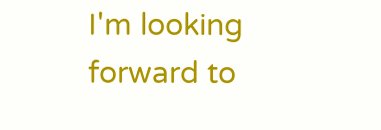I'm looking forward to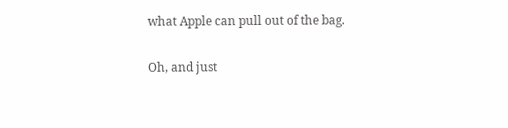what Apple can pull out of the bag.

Oh, and just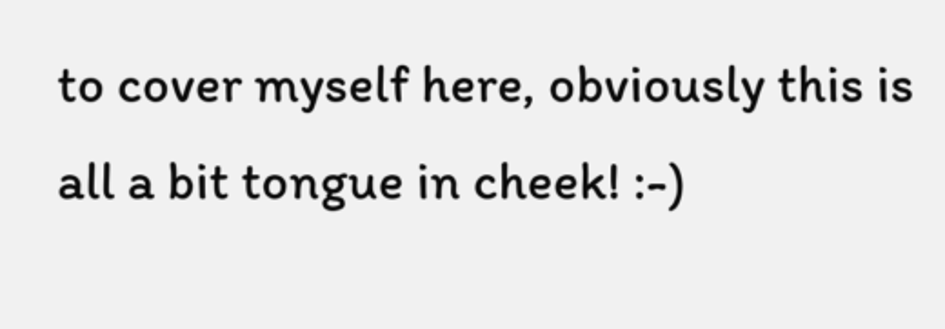to cover myself here, obviously this is all a bit tongue in cheek! :-)